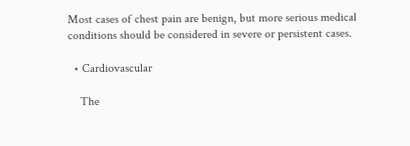Most cases of chest pain are benign, but more serious medical conditions should be considered in severe or persistent cases.

  • Cardiovascular

    The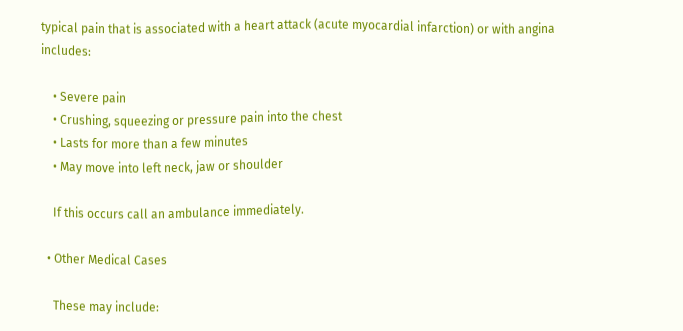typical pain that is associated with a heart attack (acute myocardial infarction) or with angina includes:

    • Severe pain
    • Crushing, squeezing or pressure pain into the chest
    • Lasts for more than a few minutes
    • May move into left neck, jaw or shoulder

    If this occurs call an ambulance immediately.

  • Other Medical Cases

    These may include: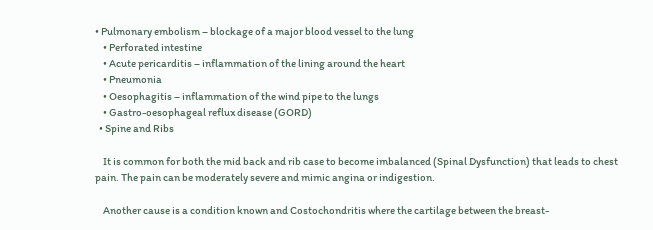• Pulmonary embolism – blockage of a major blood vessel to the lung
    • Perforated intestine
    • Acute pericarditis – inflammation of the lining around the heart
    • Pneumonia
    • Oesophagitis – inflammation of the wind pipe to the lungs
    • Gastro-oesophageal reflux disease (GORD)
  • Spine and Ribs

    It is common for both the mid back and rib case to become imbalanced (Spinal Dysfunction) that leads to chest pain. The pain can be moderately severe and mimic angina or indigestion.

    Another cause is a condition known and Costochondritis where the cartilage between the breast-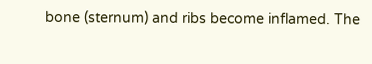bone (sternum) and ribs become inflamed. The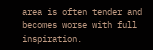area is often tender and becomes worse with full inspiration.